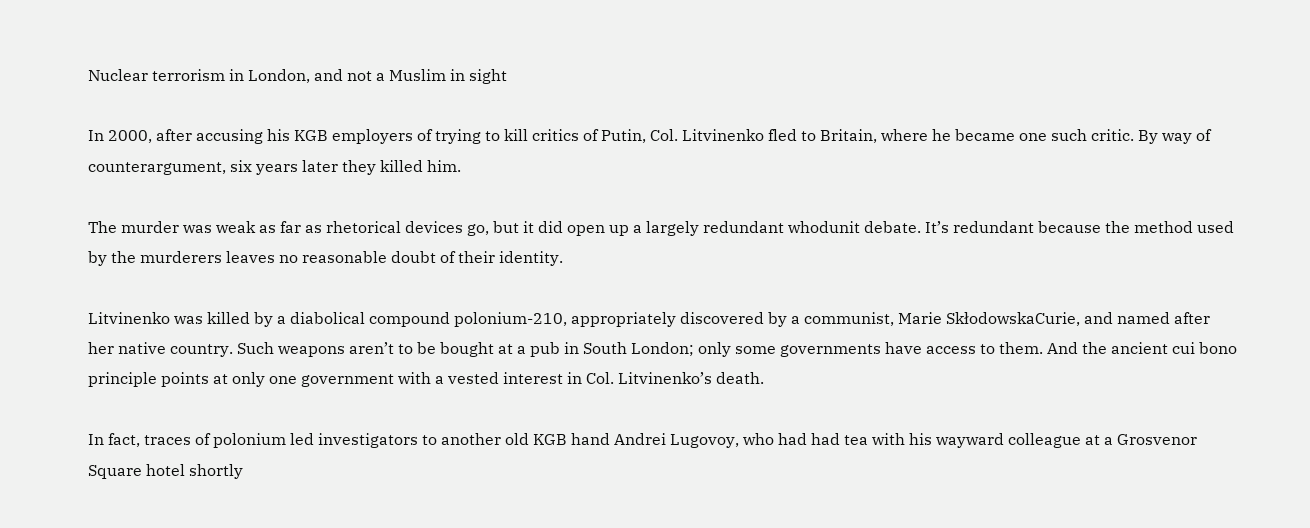Nuclear terrorism in London, and not a Muslim in sight

In 2000, after accusing his KGB employers of trying to kill critics of Putin, Col. Litvinenko fled to Britain, where he became one such critic. By way of counterargument, six years later they killed him.

The murder was weak as far as rhetorical devices go, but it did open up a largely redundant whodunit debate. It’s redundant because the method used by the murderers leaves no reasonable doubt of their identity.

Litvinenko was killed by a diabolical compound polonium-210, appropriately discovered by a communist, Marie SkłodowskaCurie, and named after her native country. Such weapons aren’t to be bought at a pub in South London; only some governments have access to them. And the ancient cui bono principle points at only one government with a vested interest in Col. Litvinenko’s death.

In fact, traces of polonium led investigators to another old KGB hand Andrei Lugovoy, who had had tea with his wayward colleague at a Grosvenor Square hotel shortly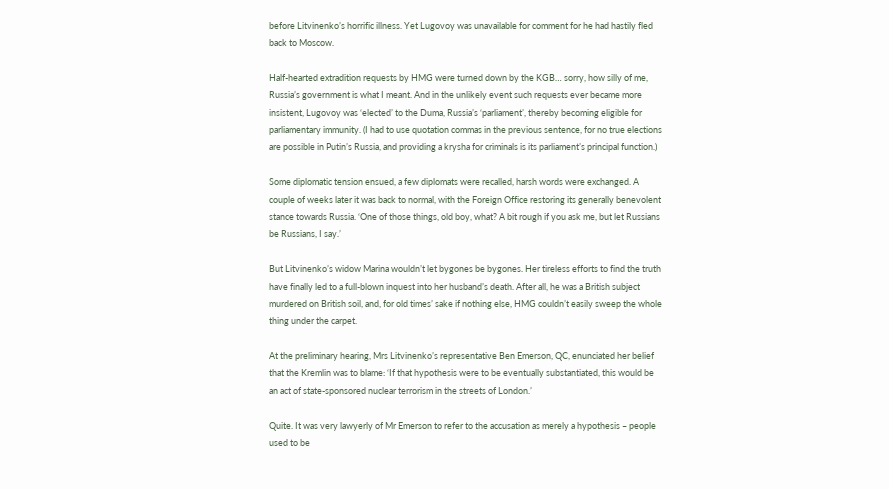before Litvinenko’s horrific illness. Yet Lugovoy was unavailable for comment for he had hastily fled back to Moscow.

Half-hearted extradition requests by HMG were turned down by the KGB… sorry, how silly of me, Russia’s government is what I meant. And in the unlikely event such requests ever became more insistent, Lugovoy was ‘elected’ to the Duma, Russia’s ‘parliament’, thereby becoming eligible for parliamentary immunity. (I had to use quotation commas in the previous sentence, for no true elections are possible in Putin’s Russia, and providing a krysha for criminals is its parliament’s principal function.)

Some diplomatic tension ensued, a few diplomats were recalled, harsh words were exchanged. A couple of weeks later it was back to normal, with the Foreign Office restoring its generally benevolent stance towards Russia. ‘One of those things, old boy, what? A bit rough if you ask me, but let Russians be Russians, I say.’

But Litvinenko’s widow Marina wouldn’t let bygones be bygones. Her tireless efforts to find the truth have finally led to a full-blown inquest into her husband’s death. After all, he was a British subject murdered on British soil, and, for old times’ sake if nothing else, HMG couldn’t easily sweep the whole thing under the carpet.

At the preliminary hearing, Mrs Litvinenko’s representative Ben Emerson, QC, enunciated her belief that the Kremlin was to blame: ‘If that hypothesis were to be eventually substantiated, this would be an act of state-sponsored nuclear terrorism in the streets of London.’

Quite. It was very lawyerly of Mr Emerson to refer to the accusation as merely a hypothesis – people used to be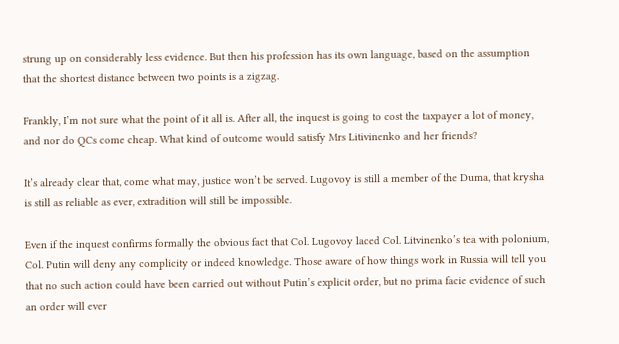strung up on considerably less evidence. But then his profession has its own language, based on the assumption that the shortest distance between two points is a zigzag.

Frankly, I’m not sure what the point of it all is. After all, the inquest is going to cost the taxpayer a lot of money, and nor do QCs come cheap. What kind of outcome would satisfy Mrs Litivinenko and her friends?

It’s already clear that, come what may, justice won’t be served. Lugovoy is still a member of the Duma, that krysha is still as reliable as ever, extradition will still be impossible.

Even if the inquest confirms formally the obvious fact that Col. Lugovoy laced Col. Litvinenko’s tea with polonium, Col. Putin will deny any complicity or indeed knowledge. Those aware of how things work in Russia will tell you that no such action could have been carried out without Putin’s explicit order, but no prima facie evidence of such an order will ever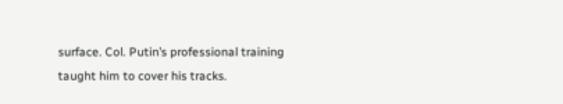surface. Col. Putin’s professional training taught him to cover his tracks.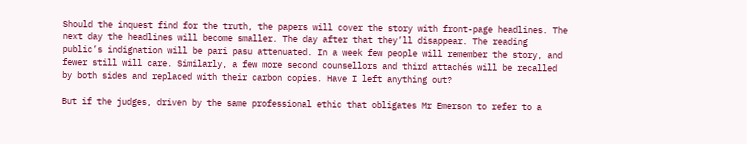Should the inquest find for the truth, the papers will cover the story with front-page headlines. The next day the headlines will become smaller. The day after that they’ll disappear. The reading public’s indignation will be pari pasu attenuated. In a week few people will remember the story, and fewer still will care. Similarly, a few more second counsellors and third attachés will be recalled by both sides and replaced with their carbon copies. Have I left anything out?

But if the judges, driven by the same professional ethic that obligates Mr Emerson to refer to a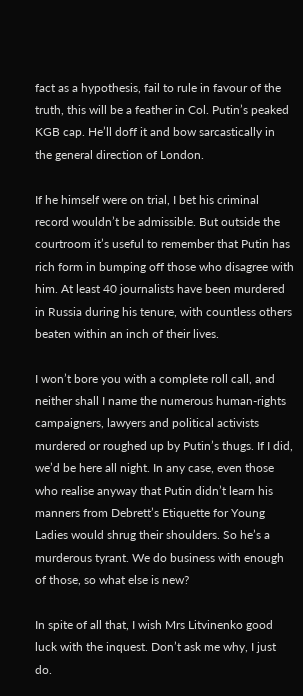fact as a hypothesis, fail to rule in favour of the truth, this will be a feather in Col. Putin’s peaked KGB cap. He’ll doff it and bow sarcastically in the general direction of London.

If he himself were on trial, I bet his criminal record wouldn’t be admissible. But outside the courtroom it’s useful to remember that Putin has rich form in bumping off those who disagree with him. At least 40 journalists have been murdered in Russia during his tenure, with countless others beaten within an inch of their lives.

I won’t bore you with a complete roll call, and neither shall I name the numerous human-rights campaigners, lawyers and political activists murdered or roughed up by Putin’s thugs. If I did, we’d be here all night. In any case, even those who realise anyway that Putin didn’t learn his manners from Debrett’s Etiquette for Young Ladies would shrug their shoulders. So he’s a murderous tyrant. We do business with enough of those, so what else is new?

In spite of all that, I wish Mrs Litvinenko good luck with the inquest. Don’t ask me why, I just do.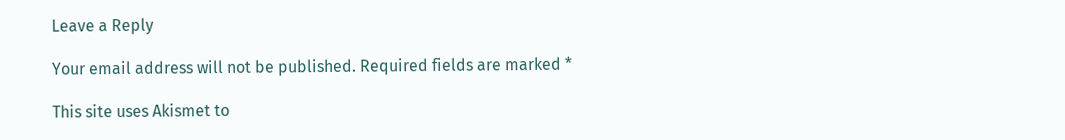Leave a Reply

Your email address will not be published. Required fields are marked *

This site uses Akismet to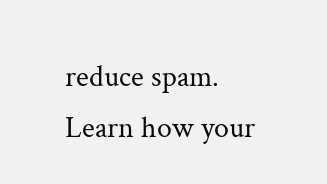reduce spam. Learn how your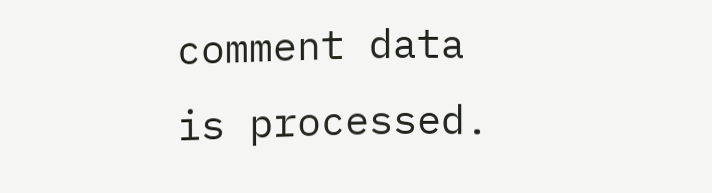comment data is processed.